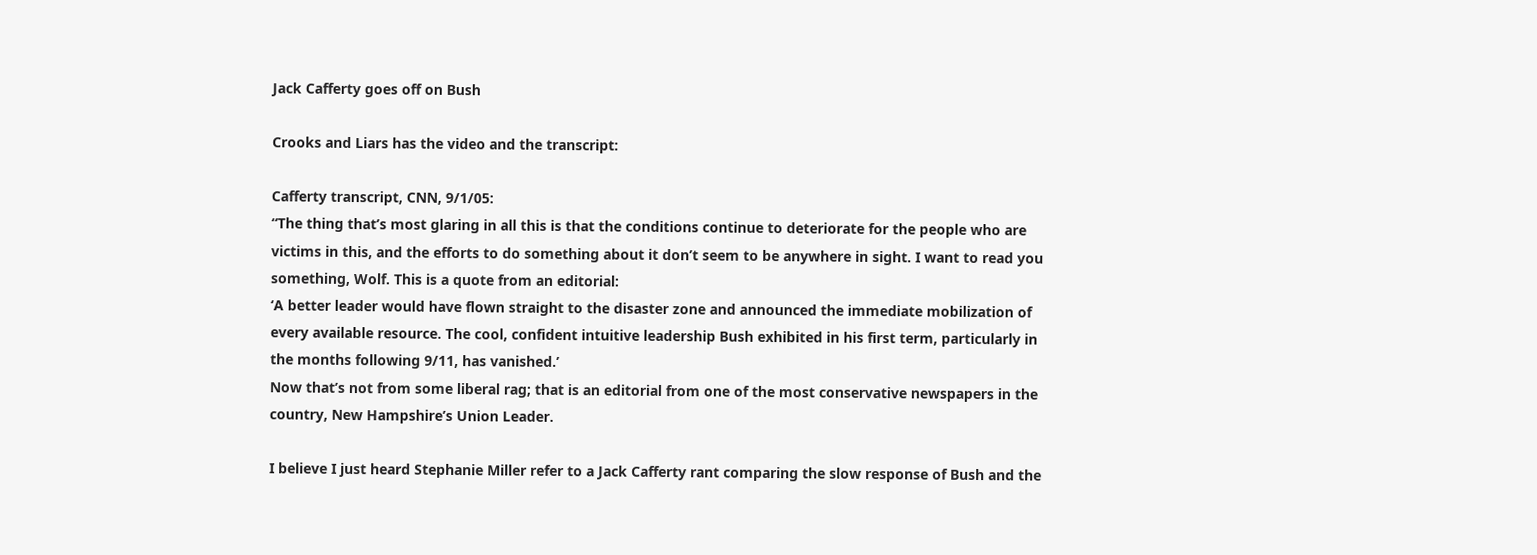Jack Cafferty goes off on Bush

Crooks and Liars has the video and the transcript:

Cafferty transcript, CNN, 9/1/05:
“The thing that’s most glaring in all this is that the conditions continue to deteriorate for the people who are victims in this, and the efforts to do something about it don’t seem to be anywhere in sight. I want to read you something, Wolf. This is a quote from an editorial:
‘A better leader would have flown straight to the disaster zone and announced the immediate mobilization of every available resource. The cool, confident intuitive leadership Bush exhibited in his first term, particularly in the months following 9/11, has vanished.’
Now that’s not from some liberal rag; that is an editorial from one of the most conservative newspapers in the country, New Hampshire’s Union Leader.

I believe I just heard Stephanie Miller refer to a Jack Cafferty rant comparing the slow response of Bush and the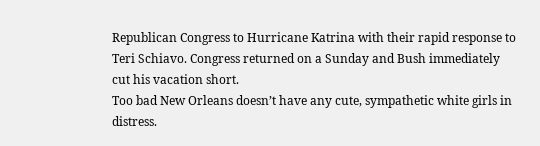Republican Congress to Hurricane Katrina with their rapid response to Teri Schiavo. Congress returned on a Sunday and Bush immediately cut his vacation short.
Too bad New Orleans doesn’t have any cute, sympathetic white girls in distress.